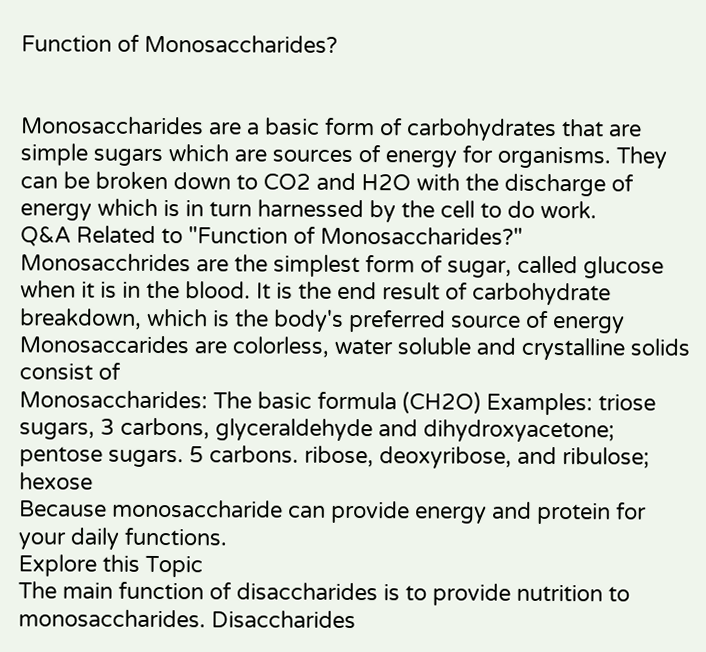Function of Monosaccharides?


Monosaccharides are a basic form of carbohydrates that are simple sugars which are sources of energy for organisms. They can be broken down to CO2 and H2O with the discharge of energy which is in turn harnessed by the cell to do work.
Q&A Related to "Function of Monosaccharides?"
Monosacchrides are the simplest form of sugar, called glucose when it is in the blood. It is the end result of carbohydrate breakdown, which is the body's preferred source of energy
Monosaccarides are colorless, water soluble and crystalline solids consist of
Monosaccharides: The basic formula (CH2O) Examples: triose sugars, 3 carbons, glyceraldehyde and dihydroxyacetone; pentose sugars. 5 carbons. ribose, deoxyribose, and ribulose; hexose
Because monosaccharide can provide energy and protein for your daily functions.
Explore this Topic
The main function of disaccharides is to provide nutrition to monosaccharides. Disaccharides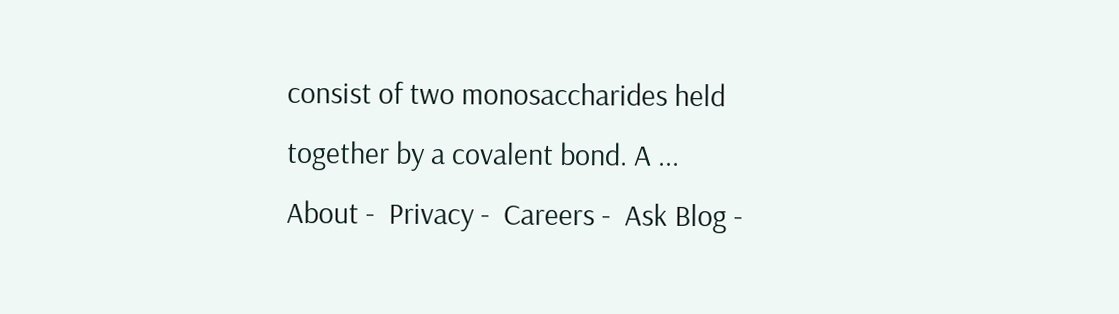consist of two monosaccharides held together by a covalent bond. A ...
About -  Privacy -  Careers -  Ask Blog -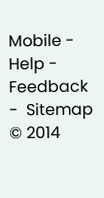Mobile -  Help -  Feedback  -  Sitemap  © 2014